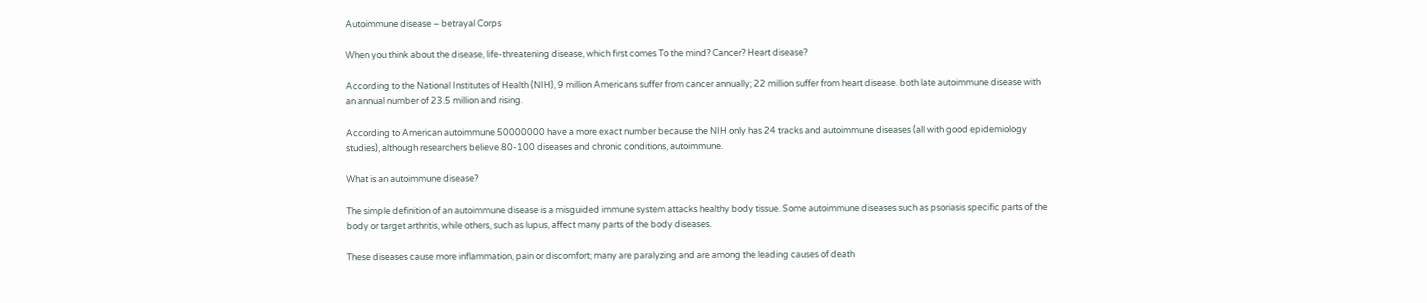Autoimmune disease – betrayal Corps

When you think about the disease, life-threatening disease, which first comes To the mind? Cancer? Heart disease?

According to the National Institutes of Health (NIH), 9 million Americans suffer from cancer annually; 22 million suffer from heart disease. both late autoimmune disease with an annual number of 23.5 million and rising.

According to American autoimmune 50000000 have a more exact number because the NIH only has 24 tracks and autoimmune diseases (all with good epidemiology studies), although researchers believe 80-100 diseases and chronic conditions, autoimmune.

What is an autoimmune disease?

The simple definition of an autoimmune disease is a misguided immune system attacks healthy body tissue. Some autoimmune diseases such as psoriasis specific parts of the body or target arthritis, while others, such as lupus, affect many parts of the body diseases.

These diseases cause more inflammation, pain or discomfort; many are paralyzing and are among the leading causes of death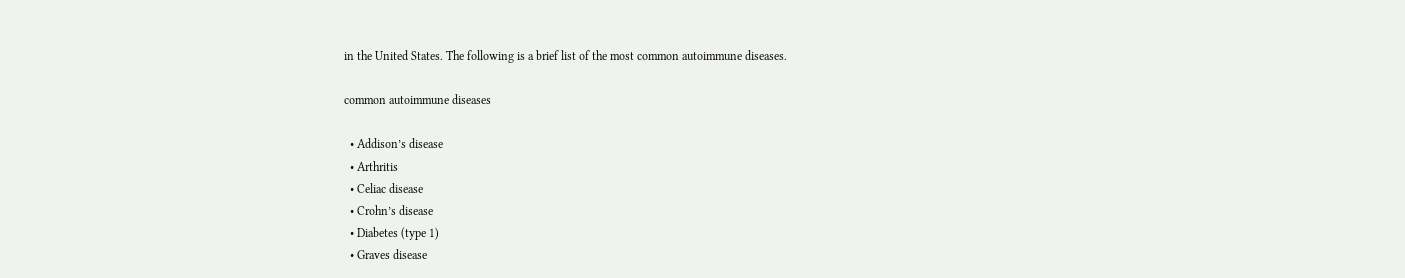in the United States. The following is a brief list of the most common autoimmune diseases.

common autoimmune diseases

  • Addison’s disease
  • Arthritis
  • Celiac disease
  • Crohn’s disease
  • Diabetes (type 1)
  • Graves disease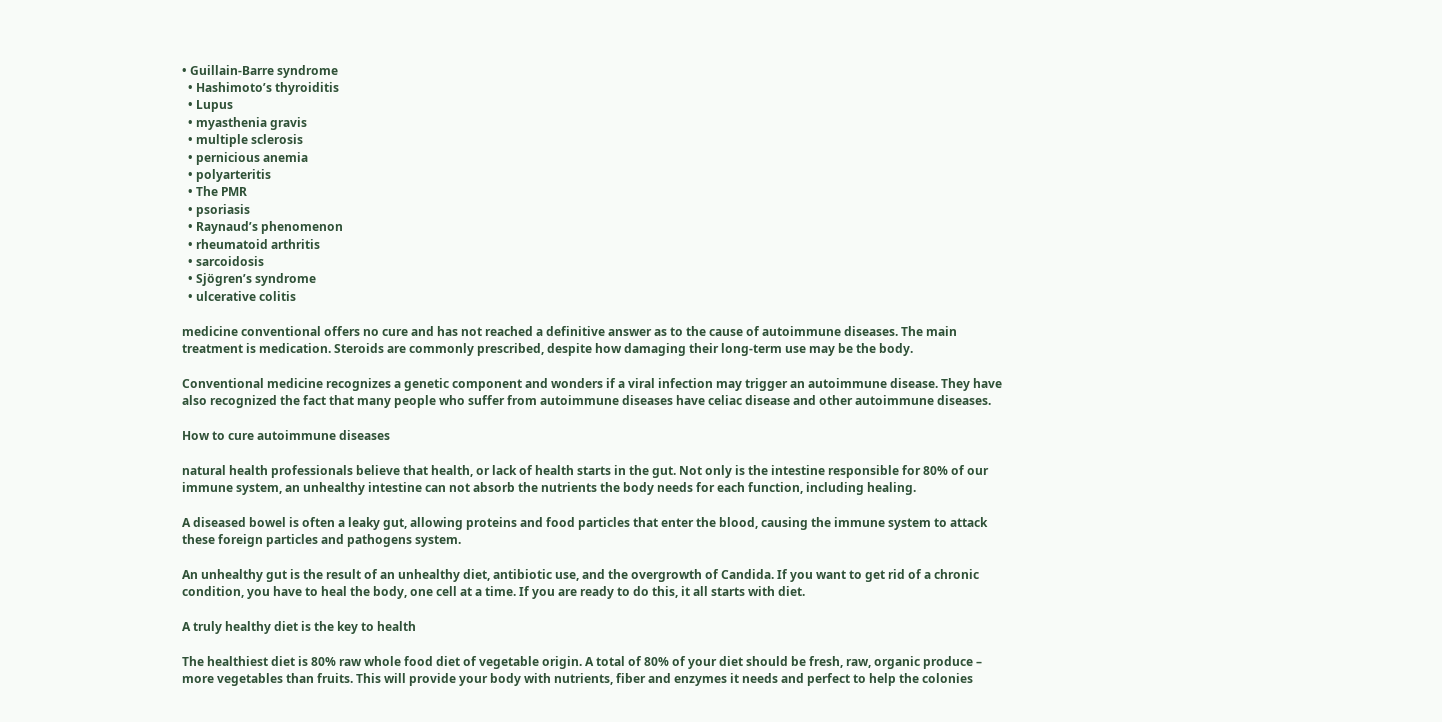• Guillain-Barre syndrome
  • Hashimoto’s thyroiditis
  • Lupus
  • myasthenia gravis
  • multiple sclerosis
  • pernicious anemia
  • polyarteritis
  • The PMR
  • psoriasis
  • Raynaud’s phenomenon
  • rheumatoid arthritis
  • sarcoidosis
  • Sjögren’s syndrome
  • ulcerative colitis

medicine conventional offers no cure and has not reached a definitive answer as to the cause of autoimmune diseases. The main treatment is medication. Steroids are commonly prescribed, despite how damaging their long-term use may be the body.

Conventional medicine recognizes a genetic component and wonders if a viral infection may trigger an autoimmune disease. They have also recognized the fact that many people who suffer from autoimmune diseases have celiac disease and other autoimmune diseases.

How to cure autoimmune diseases

natural health professionals believe that health, or lack of health starts in the gut. Not only is the intestine responsible for 80% of our immune system, an unhealthy intestine can not absorb the nutrients the body needs for each function, including healing.

A diseased bowel is often a leaky gut, allowing proteins and food particles that enter the blood, causing the immune system to attack these foreign particles and pathogens system.

An unhealthy gut is the result of an unhealthy diet, antibiotic use, and the overgrowth of Candida. If you want to get rid of a chronic condition, you have to heal the body, one cell at a time. If you are ready to do this, it all starts with diet.

A truly healthy diet is the key to health

The healthiest diet is 80% raw whole food diet of vegetable origin. A total of 80% of your diet should be fresh, raw, organic produce – more vegetables than fruits. This will provide your body with nutrients, fiber and enzymes it needs and perfect to help the colonies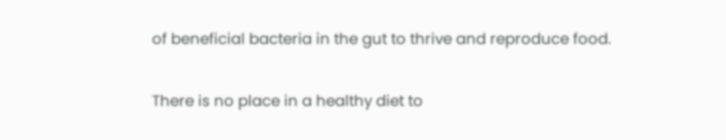of beneficial bacteria in the gut to thrive and reproduce food.

There is no place in a healthy diet to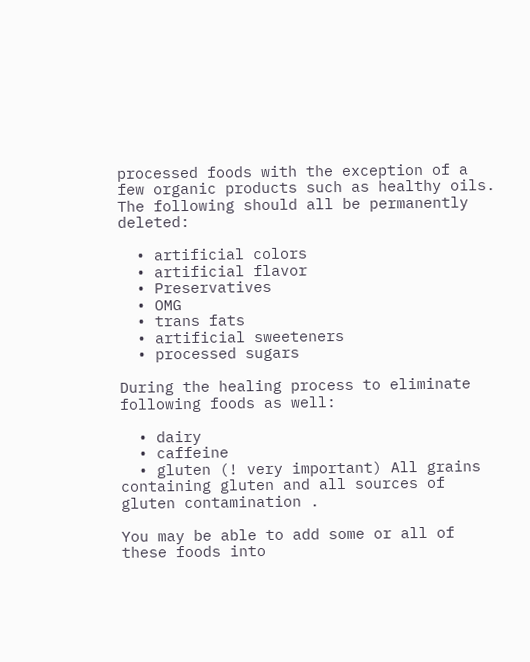processed foods with the exception of a few organic products such as healthy oils. The following should all be permanently deleted:

  • artificial colors
  • artificial flavor
  • Preservatives
  • OMG
  • trans fats
  • artificial sweeteners
  • processed sugars

During the healing process to eliminate following foods as well:

  • dairy
  • caffeine
  • gluten (! very important) All grains containing gluten and all sources of gluten contamination .

You may be able to add some or all of these foods into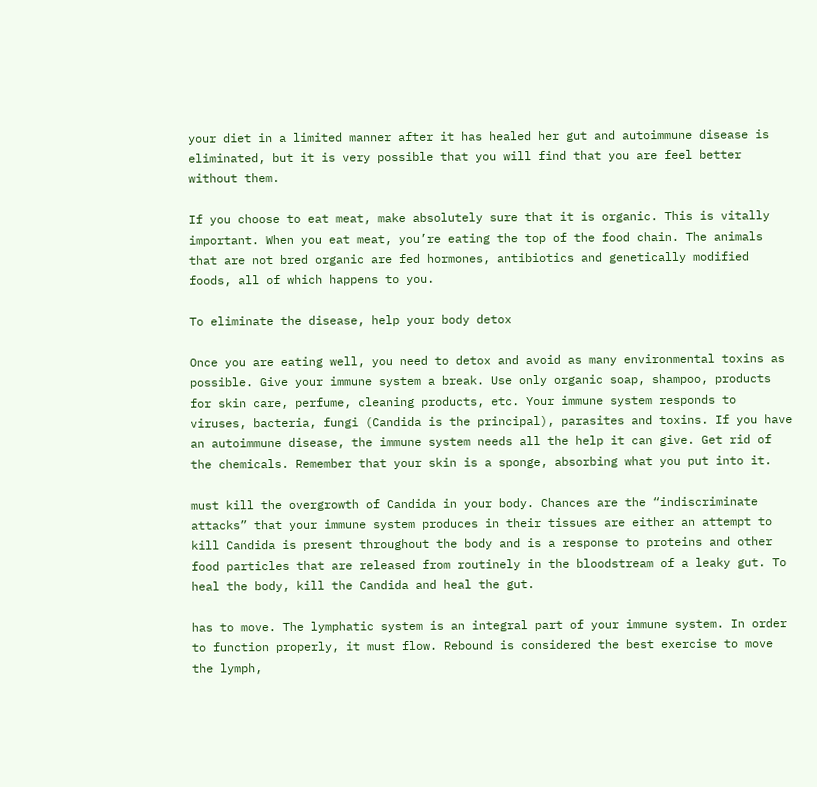your diet in a limited manner after it has healed her gut and autoimmune disease is eliminated, but it is very possible that you will find that you are feel better without them.

If you choose to eat meat, make absolutely sure that it is organic. This is vitally important. When you eat meat, you’re eating the top of the food chain. The animals that are not bred organic are fed hormones, antibiotics and genetically modified foods, all of which happens to you.

To eliminate the disease, help your body detox

Once you are eating well, you need to detox and avoid as many environmental toxins as possible. Give your immune system a break. Use only organic soap, shampoo, products for skin care, perfume, cleaning products, etc. Your immune system responds to viruses, bacteria, fungi (Candida is the principal), parasites and toxins. If you have an autoimmune disease, the immune system needs all the help it can give. Get rid of the chemicals. Remember that your skin is a sponge, absorbing what you put into it.

must kill the overgrowth of Candida in your body. Chances are the “indiscriminate attacks” that your immune system produces in their tissues are either an attempt to kill Candida is present throughout the body and is a response to proteins and other food particles that are released from routinely in the bloodstream of a leaky gut. To heal the body, kill the Candida and heal the gut.

has to move. The lymphatic system is an integral part of your immune system. In order to function properly, it must flow. Rebound is considered the best exercise to move the lymph,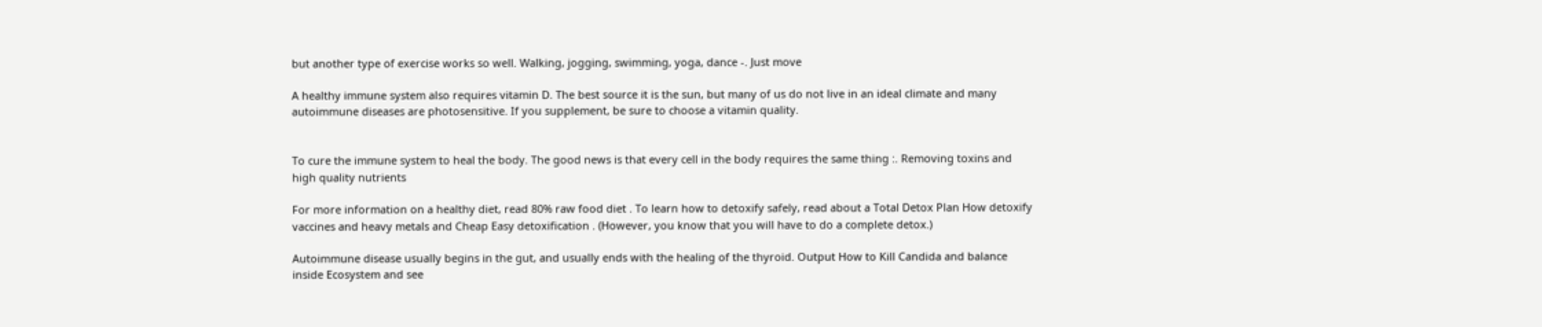but another type of exercise works so well. Walking, jogging, swimming, yoga, dance -. Just move

A healthy immune system also requires vitamin D. The best source it is the sun, but many of us do not live in an ideal climate and many autoimmune diseases are photosensitive. If you supplement, be sure to choose a vitamin quality.


To cure the immune system to heal the body. The good news is that every cell in the body requires the same thing :. Removing toxins and high quality nutrients

For more information on a healthy diet, read 80% raw food diet . To learn how to detoxify safely, read about a Total Detox Plan How detoxify vaccines and heavy metals and Cheap Easy detoxification . (However, you know that you will have to do a complete detox.)

Autoimmune disease usually begins in the gut, and usually ends with the healing of the thyroid. Output How to Kill Candida and balance inside Ecosystem and see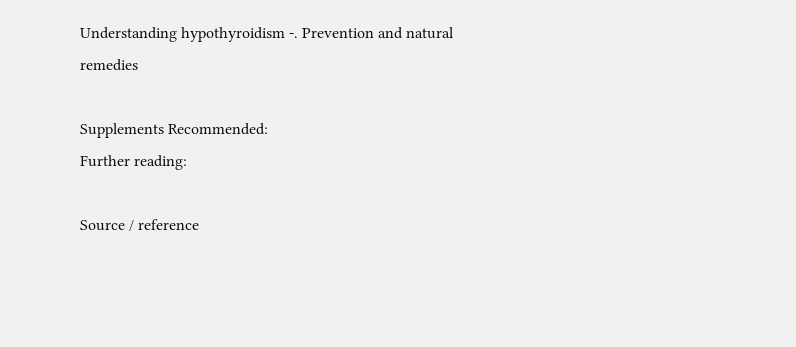Understanding hypothyroidism -. Prevention and natural remedies

Supplements Recommended:
Further reading:

Source / reference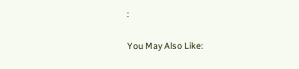:

You May Also Like: